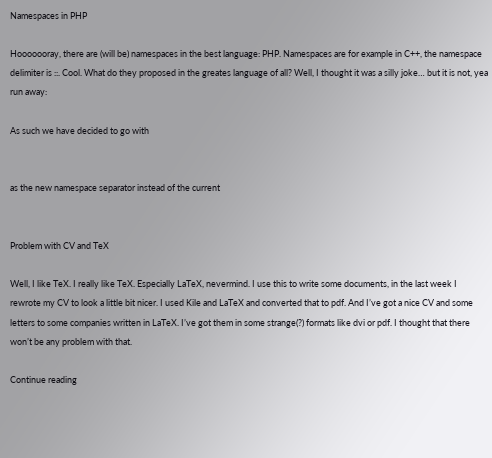Namespaces in PHP

Hooooooray, there are (will be) namespaces in the best language: PHP. Namespaces are for example in C++, the namespace delimiter is ::. Cool. What do they proposed in the greates language of all? Well, I thought it was a silly joke… but it is not, yea run away:

As such we have decided to go with


as the new namespace separator instead of the current


Problem with CV and TeX

Well, I like TeX. I really like TeX. Especially LaTeX, nevermind. I use this to write some documents, in the last week I rewrote my CV to look a little bit nicer. I used Kile and LaTeX and converted that to pdf. And I’ve got a nice CV and some letters to some companies written in LaTeX. I’ve got them in some strange(?) formats like dvi or pdf. I thought that there won’t be any problem with that.

Continue reading